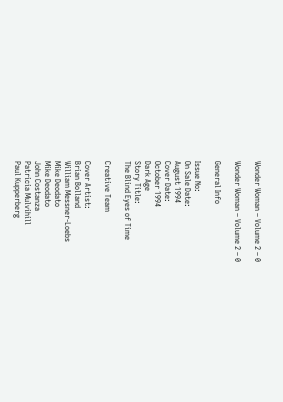Wonder Woman – Volume 2 – 0

Wonder Woman – Volume 2 – 0

General Info

Issue No:
On Sale Date:
August 1994
Cover Date:
October 1994
Dark Age
Story Title:
The Blind Eyes of Time

Creative Team

Cover Artist:
Brian Bolland
William Messner-Loebs
Mike Deodato
Mike Deodato
John Costanza
Patricia Mulvihill
Paul Kupperberg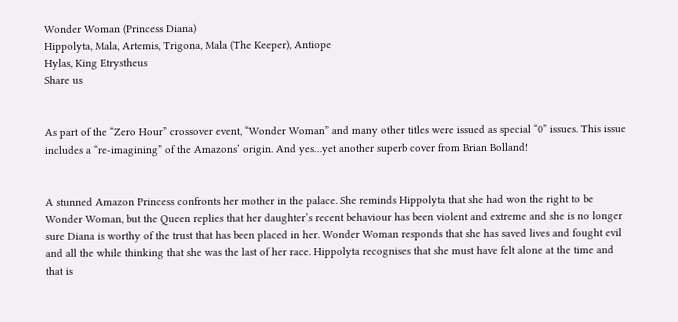Wonder Woman (Princess Diana)
Hippolyta, Mala, Artemis, Trigona, Mala (The Keeper), Antiope
Hylas, King Etrystheus
Share us


As part of the “Zero Hour” crossover event, “Wonder Woman” and many other titles were issued as special “0” issues. This issue includes a “re-imagining” of the Amazons’ origin. And yes…yet another superb cover from Brian Bolland!


A stunned Amazon Princess confronts her mother in the palace. She reminds Hippolyta that she had won the right to be Wonder Woman, but the Queen replies that her daughter’s recent behaviour has been violent and extreme and she is no longer sure Diana is worthy of the trust that has been placed in her. Wonder Woman responds that she has saved lives and fought evil and all the while thinking that she was the last of her race. Hippolyta recognises that she must have felt alone at the time and that is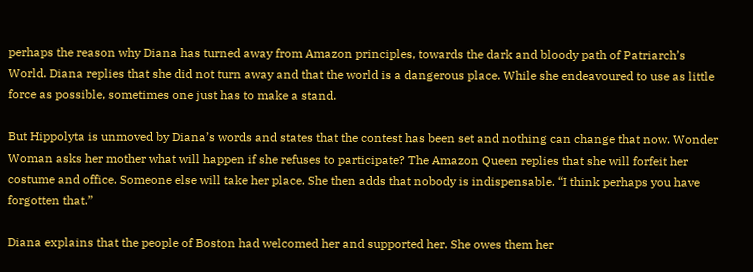perhaps the reason why Diana has turned away from Amazon principles, towards the dark and bloody path of Patriarch’s World. Diana replies that she did not turn away and that the world is a dangerous place. While she endeavoured to use as little force as possible, sometimes one just has to make a stand.

But Hippolyta is unmoved by Diana’s words and states that the contest has been set and nothing can change that now. Wonder Woman asks her mother what will happen if she refuses to participate? The Amazon Queen replies that she will forfeit her costume and office. Someone else will take her place. She then adds that nobody is indispensable. “I think perhaps you have forgotten that.”

Diana explains that the people of Boston had welcomed her and supported her. She owes them her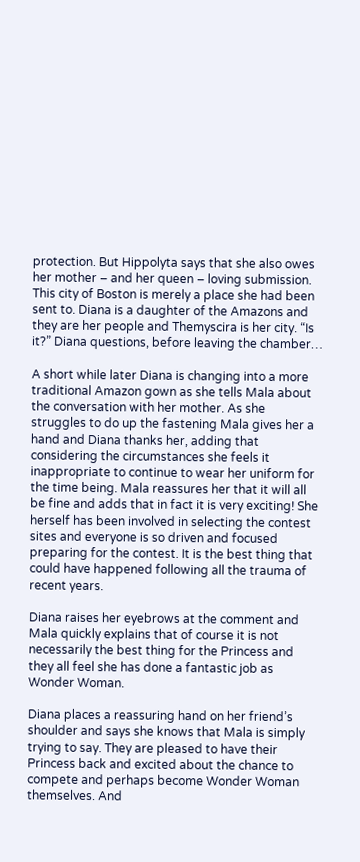protection. But Hippolyta says that she also owes her mother – and her queen – loving submission. This city of Boston is merely a place she had been sent to. Diana is a daughter of the Amazons and they are her people and Themyscira is her city. “Is it?” Diana questions, before leaving the chamber…

A short while later Diana is changing into a more traditional Amazon gown as she tells Mala about the conversation with her mother. As she struggles to do up the fastening Mala gives her a hand and Diana thanks her, adding that considering the circumstances she feels it inappropriate to continue to wear her uniform for the time being. Mala reassures her that it will all be fine and adds that in fact it is very exciting! She herself has been involved in selecting the contest sites and everyone is so driven and focused preparing for the contest. It is the best thing that could have happened following all the trauma of recent years.

Diana raises her eyebrows at the comment and Mala quickly explains that of course it is not necessarily the best thing for the Princess and they all feel she has done a fantastic job as Wonder Woman.

Diana places a reassuring hand on her friend’s shoulder and says she knows that Mala is simply trying to say. They are pleased to have their Princess back and excited about the chance to compete and perhaps become Wonder Woman themselves. And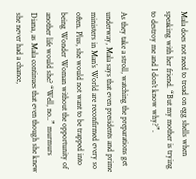Mala does not need to tread on egg shells when speaking with her friend. “But my mother is trying to destroy me and I don’t know why?”.

As they take a stroll, watching the preparations get underway, Mala says that even presidents and prime ministers in Man’s World are reconfirmed every so often. Plus, she would not want to be trapped into being Wonder Woman without the opportunity of another life would she? “Well, no..” murmurs Diana, as Mala continues that even though she knew she never had a chance,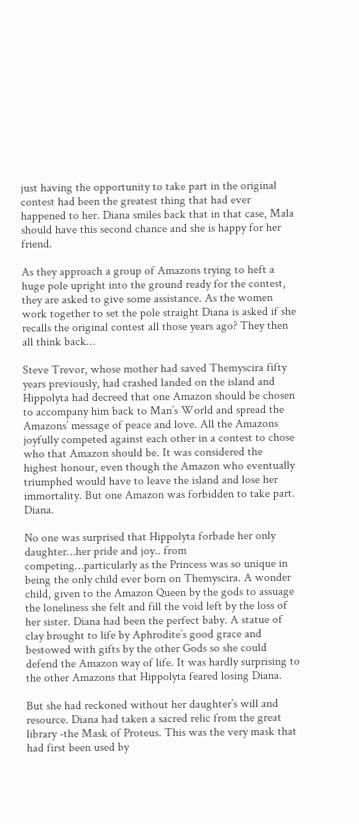just having the opportunity to take part in the original contest had been the greatest thing that had ever happened to her. Diana smiles back that in that case, Mala should have this second chance and she is happy for her friend.

As they approach a group of Amazons trying to heft a huge pole upright into the ground ready for the contest, they are asked to give some assistance. As the women work together to set the pole straight Diana is asked if she recalls the original contest all those years ago? They then all think back…

Steve Trevor, whose mother had saved Themyscira fifty years previously, had crashed landed on the island and Hippolyta had decreed that one Amazon should be chosen to accompany him back to Man’s World and spread the Amazons’ message of peace and love. All the Amazons joyfully competed against each other in a contest to chose who that Amazon should be. It was considered the highest honour, even though the Amazon who eventually triumphed would have to leave the island and lose her immortality. But one Amazon was forbidden to take part. Diana.

No one was surprised that Hippolyta forbade her only daughter…her pride and joy.. from competing…particularly as the Princess was so unique in being the only child ever born on Themyscira. A wonder child, given to the Amazon Queen by the gods to assuage the loneliness she felt and fill the void left by the loss of her sister. Diana had been the perfect baby. A statue of clay brought to life by Aphrodite’s good grace and bestowed with gifts by the other Gods so she could defend the Amazon way of life. It was hardly surprising to the other Amazons that Hippolyta feared losing Diana.

But she had reckoned without her daughter’s will and resource. Diana had taken a sacred relic from the great library -the Mask of Proteus. This was the very mask that had first been used by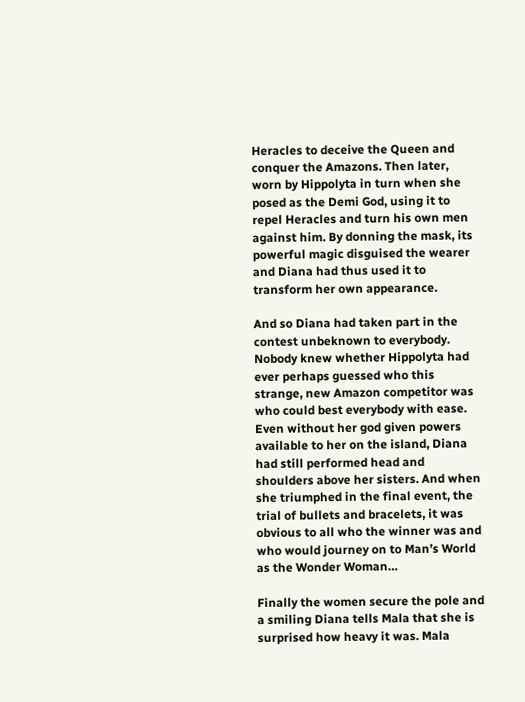Heracles to deceive the Queen and conquer the Amazons. Then later, worn by Hippolyta in turn when she posed as the Demi God, using it to repel Heracles and turn his own men against him. By donning the mask, its powerful magic disguised the wearer and Diana had thus used it to transform her own appearance.

And so Diana had taken part in the contest unbeknown to everybody. Nobody knew whether Hippolyta had ever perhaps guessed who this strange, new Amazon competitor was who could best everybody with ease. Even without her god given powers available to her on the island, Diana had still performed head and shoulders above her sisters. And when she triumphed in the final event, the trial of bullets and bracelets, it was obvious to all who the winner was and who would journey on to Man’s World as the Wonder Woman…

Finally the women secure the pole and a smiling Diana tells Mala that she is surprised how heavy it was. Mala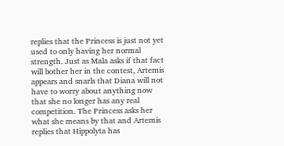replies that the Princess is just not yet used to only having her normal strength. Just as Mala asks if that fact will bother her in the contest, Artemis appears and snarls that Diana will not have to worry about anything now that she no longer has any real competition. The Princess asks her what she means by that and Artemis replies that Hippolyta has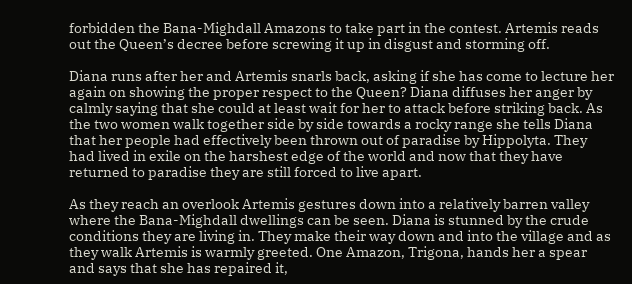forbidden the Bana-Mighdall Amazons to take part in the contest. Artemis reads out the Queen’s decree before screwing it up in disgust and storming off.

Diana runs after her and Artemis snarls back, asking if she has come to lecture her again on showing the proper respect to the Queen? Diana diffuses her anger by calmly saying that she could at least wait for her to attack before striking back. As the two women walk together side by side towards a rocky range she tells Diana that her people had effectively been thrown out of paradise by Hippolyta. They had lived in exile on the harshest edge of the world and now that they have returned to paradise they are still forced to live apart.

As they reach an overlook Artemis gestures down into a relatively barren valley where the Bana-Mighdall dwellings can be seen. Diana is stunned by the crude conditions they are living in. They make their way down and into the village and as they walk Artemis is warmly greeted. One Amazon, Trigona, hands her a spear and says that she has repaired it,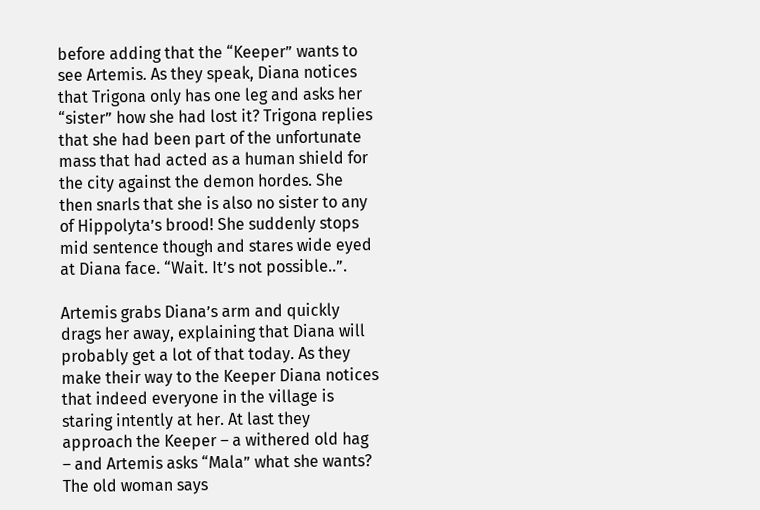before adding that the “Keeper” wants to see Artemis. As they speak, Diana notices that Trigona only has one leg and asks her “sister” how she had lost it? Trigona replies that she had been part of the unfortunate mass that had acted as a human shield for the city against the demon hordes. She then snarls that she is also no sister to any of Hippolyta’s brood! She suddenly stops mid sentence though and stares wide eyed at Diana face. “Wait. It’s not possible..”.

Artemis grabs Diana’s arm and quickly drags her away, explaining that Diana will probably get a lot of that today. As they make their way to the Keeper Diana notices that indeed everyone in the village is staring intently at her. At last they approach the Keeper – a withered old hag – and Artemis asks “Mala” what she wants? The old woman says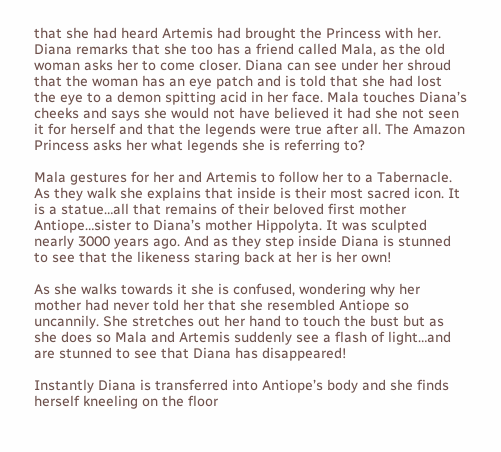that she had heard Artemis had brought the Princess with her. Diana remarks that she too has a friend called Mala, as the old woman asks her to come closer. Diana can see under her shroud that the woman has an eye patch and is told that she had lost the eye to a demon spitting acid in her face. Mala touches Diana’s cheeks and says she would not have believed it had she not seen it for herself and that the legends were true after all. The Amazon Princess asks her what legends she is referring to?

Mala gestures for her and Artemis to follow her to a Tabernacle. As they walk she explains that inside is their most sacred icon. It is a statue…all that remains of their beloved first mother Antiope…sister to Diana’s mother Hippolyta. It was sculpted nearly 3000 years ago. And as they step inside Diana is stunned to see that the likeness staring back at her is her own!

As she walks towards it she is confused, wondering why her mother had never told her that she resembled Antiope so uncannily. She stretches out her hand to touch the bust but as she does so Mala and Artemis suddenly see a flash of light…and are stunned to see that Diana has disappeared!

Instantly Diana is transferred into Antiope’s body and she finds herself kneeling on the floor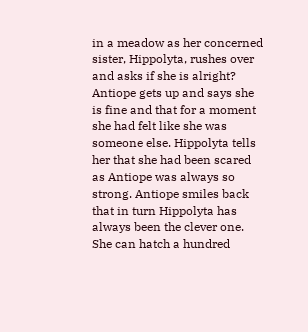in a meadow as her concerned sister, Hippolyta, rushes over and asks if she is alright? Antiope gets up and says she is fine and that for a moment she had felt like she was someone else. Hippolyta tells her that she had been scared as Antiope was always so strong. Antiope smiles back that in turn Hippolyta has always been the clever one. She can hatch a hundred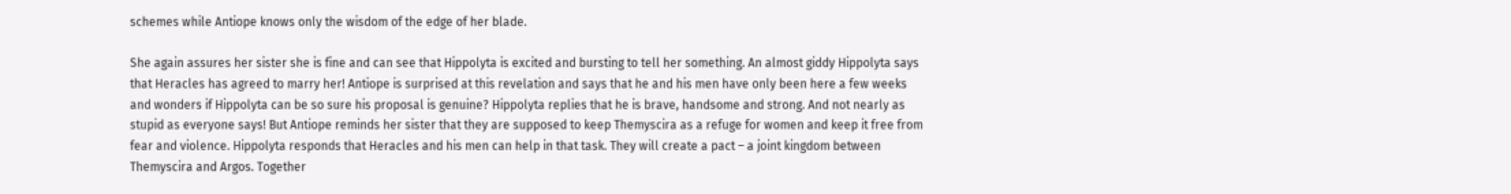schemes while Antiope knows only the wisdom of the edge of her blade.

She again assures her sister she is fine and can see that Hippolyta is excited and bursting to tell her something. An almost giddy Hippolyta says that Heracles has agreed to marry her! Antiope is surprised at this revelation and says that he and his men have only been here a few weeks and wonders if Hippolyta can be so sure his proposal is genuine? Hippolyta replies that he is brave, handsome and strong. And not nearly as stupid as everyone says! But Antiope reminds her sister that they are supposed to keep Themyscira as a refuge for women and keep it free from fear and violence. Hippolyta responds that Heracles and his men can help in that task. They will create a pact – a joint kingdom between Themyscira and Argos. Together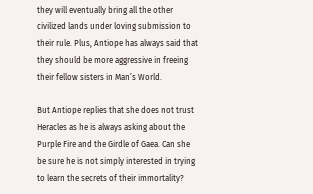they will eventually bring all the other civilized lands under loving submission to their rule. Plus, Antiope has always said that they should be more aggressive in freeing their fellow sisters in Man’s World.

But Antiope replies that she does not trust Heracles as he is always asking about the Purple Fire and the Girdle of Gaea. Can she be sure he is not simply interested in trying to learn the secrets of their immortality?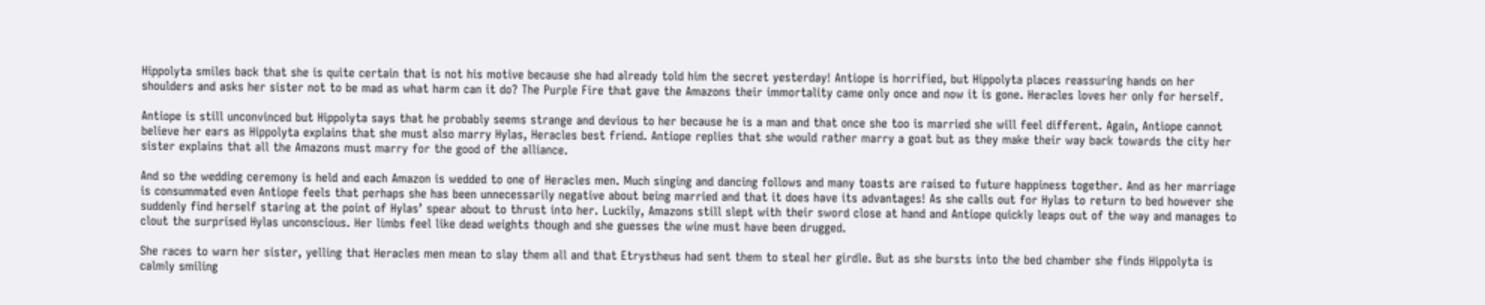Hippolyta smiles back that she is quite certain that is not his motive because she had already told him the secret yesterday! Antiope is horrified, but Hippolyta places reassuring hands on her shoulders and asks her sister not to be mad as what harm can it do? The Purple Fire that gave the Amazons their immortality came only once and now it is gone. Heracles loves her only for herself.

Antiope is still unconvinced but Hippolyta says that he probably seems strange and devious to her because he is a man and that once she too is married she will feel different. Again, Antiope cannot believe her ears as Hippolyta explains that she must also marry Hylas, Heracles best friend. Antiope replies that she would rather marry a goat but as they make their way back towards the city her sister explains that all the Amazons must marry for the good of the alliance.

And so the wedding ceremony is held and each Amazon is wedded to one of Heracles men. Much singing and dancing follows and many toasts are raised to future happiness together. And as her marriage is consummated even Antiope feels that perhaps she has been unnecessarily negative about being married and that it does have its advantages! As she calls out for Hylas to return to bed however she suddenly find herself staring at the point of Hylas’ spear about to thrust into her. Luckily, Amazons still slept with their sword close at hand and Antiope quickly leaps out of the way and manages to clout the surprised Hylas unconscious. Her limbs feel like dead weights though and she guesses the wine must have been drugged.

She races to warn her sister, yelling that Heracles men mean to slay them all and that Etrystheus had sent them to steal her girdle. But as she bursts into the bed chamber she finds Hippolyta is calmly smiling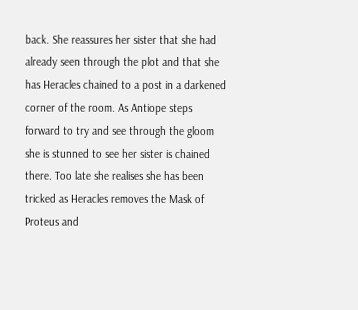back. She reassures her sister that she had already seen through the plot and that she has Heracles chained to a post in a darkened corner of the room. As Antiope steps forward to try and see through the gloom she is stunned to see her sister is chained there. Too late she realises she has been tricked as Heracles removes the Mask of Proteus and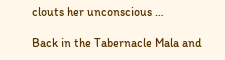clouts her unconscious …

Back in the Tabernacle Mala and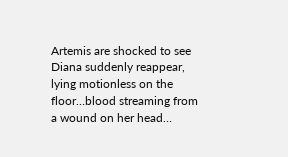Artemis are shocked to see Diana suddenly reappear, lying motionless on the floor…blood streaming from a wound on her head…